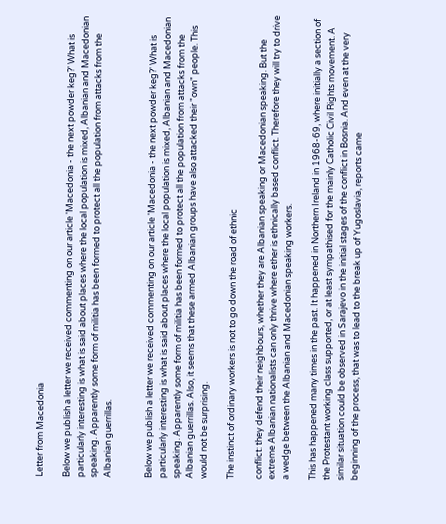Letter from Macedonia

Below we publish a letter we received commenting on our article 'Macedonia - the next powder keg?' What is particularly interesting is what is said about places where the local population is mixed, Albanian and Macedonian speaking. Apparently some form of militia has been formed to protect all the population from attacks from the Albanian guerrillas.


Below we publish a letter we received commenting on our article 'Macedonia - the next powder keg?' What is particularly interesting is what is said about places where the local population is mixed, Albanian and Macedonian speaking. Apparently some form of militia has been formed to protect all the population from attacks from the Albanian guerrillas. Also, it seems that these armed Albanian groups have also attacked their "own" people. This would not be surprising.

The instinct of ordinary workers is not to go down the road of ethnic

conflict: they defend their neighbours, whether they are Albanian speaking or Macedonian speaking. But the extreme Albanian nationalists can only thrive where ether is ethnically based conflict. Therefore they will try to drive a wedge between the Albanian and Macedonian speaking workers.

This has happened many times in the past. It happened in Northern Ireland in 1968-69, where initially a section of the Protestant working class supported, or at least sympathised for the mainly Catholic Civil Rights movement. A similar situation could be observed in Sarajevo in the initial stages of the conflict in Bosnia. And even at the very beginning of the process, that was to lead to the break up of Yugoslavia, reports came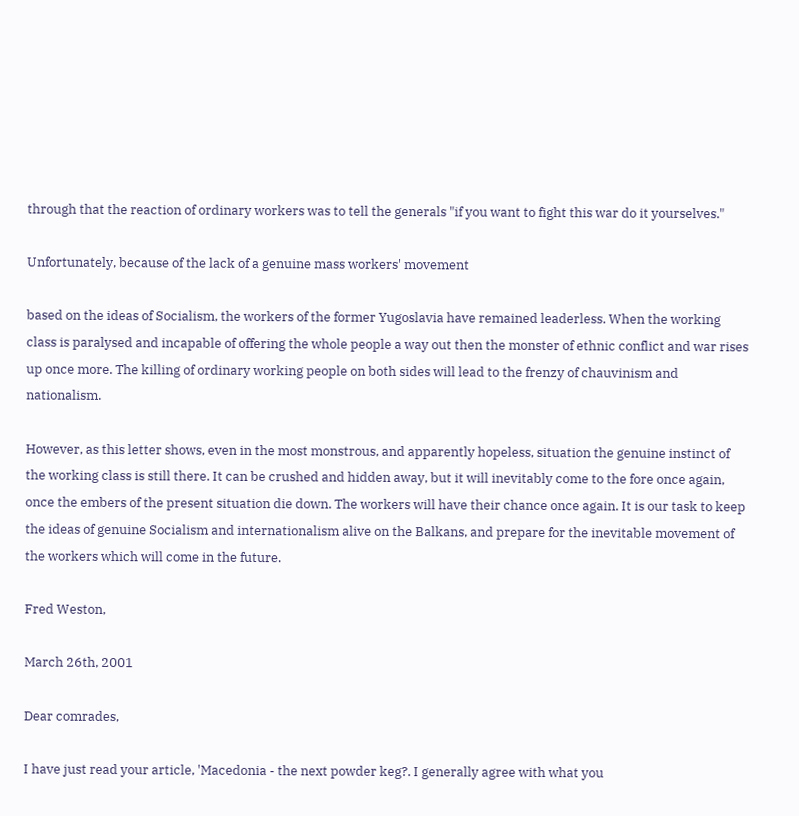through that the reaction of ordinary workers was to tell the generals "if you want to fight this war do it yourselves."

Unfortunately, because of the lack of a genuine mass workers' movement

based on the ideas of Socialism, the workers of the former Yugoslavia have remained leaderless. When the working class is paralysed and incapable of offering the whole people a way out then the monster of ethnic conflict and war rises up once more. The killing of ordinary working people on both sides will lead to the frenzy of chauvinism and nationalism.

However, as this letter shows, even in the most monstrous, and apparently hopeless, situation the genuine instinct of the working class is still there. It can be crushed and hidden away, but it will inevitably come to the fore once again, once the embers of the present situation die down. The workers will have their chance once again. It is our task to keep the ideas of genuine Socialism and internationalism alive on the Balkans, and prepare for the inevitable movement of the workers which will come in the future.

Fred Weston,

March 26th, 2001

Dear comrades,

I have just read your article, 'Macedonia - the next powder keg?. I generally agree with what you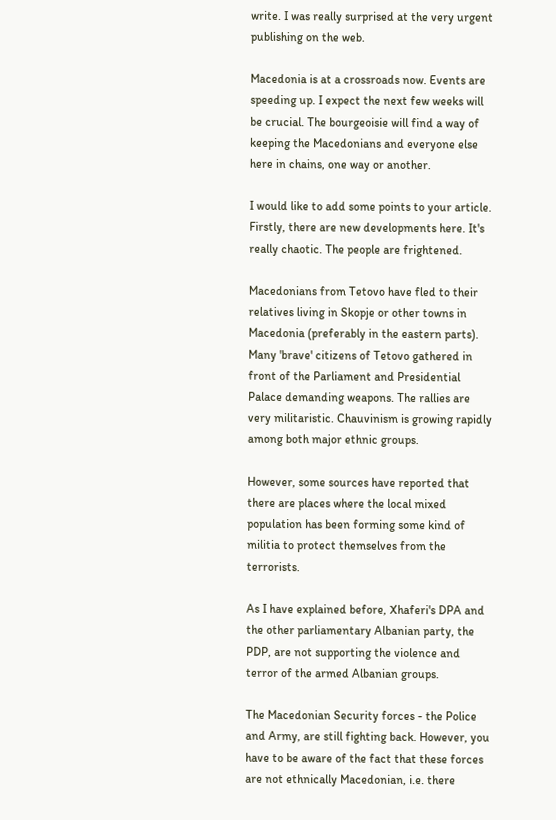write. I was really surprised at the very urgent publishing on the web.

Macedonia is at a crossroads now. Events are speeding up. I expect the next few weeks will be crucial. The bourgeoisie will find a way of keeping the Macedonians and everyone else here in chains, one way or another.

I would like to add some points to your article. Firstly, there are new developments here. It's really chaotic. The people are frightened.

Macedonians from Tetovo have fled to their relatives living in Skopje or other towns in Macedonia (preferably in the eastern parts). Many 'brave' citizens of Tetovo gathered in front of the Parliament and Presidential Palace demanding weapons. The rallies are very militaristic. Chauvinism is growing rapidly among both major ethnic groups.

However, some sources have reported that there are places where the local mixed population has been forming some kind of militia to protect themselves from the terrorists.

As I have explained before, Xhaferi's DPA and the other parliamentary Albanian party, the PDP, are not supporting the violence and terror of the armed Albanian groups.

The Macedonian Security forces - the Police and Army, are still fighting back. However, you have to be aware of the fact that these forces are not ethnically Macedonian, i.e. there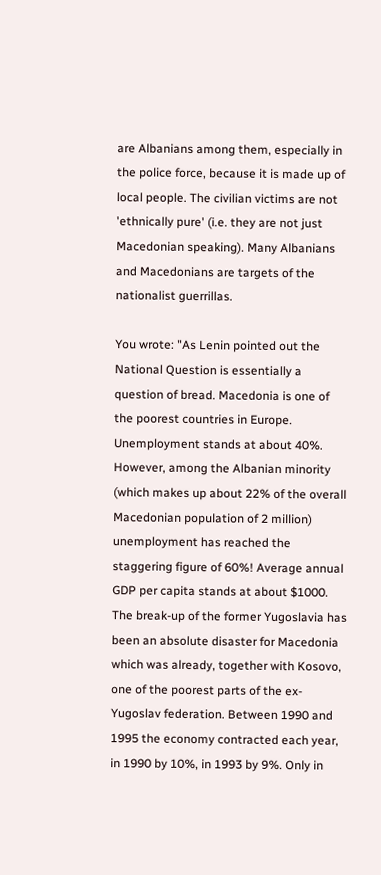are Albanians among them, especially in the police force, because it is made up of local people. The civilian victims are not 'ethnically pure' (i.e. they are not just Macedonian speaking). Many Albanians and Macedonians are targets of the nationalist guerrillas.

You wrote: "As Lenin pointed out the National Question is essentially a question of bread. Macedonia is one of the poorest countries in Europe. Unemployment stands at about 40%. However, among the Albanian minority (which makes up about 22% of the overall Macedonian population of 2 million) unemployment has reached the staggering figure of 60%! Average annual GDP per capita stands at about $1000. The break-up of the former Yugoslavia has been an absolute disaster for Macedonia which was already, together with Kosovo, one of the poorest parts of the ex-Yugoslav federation. Between 1990 and 1995 the economy contracted each year, in 1990 by 10%, in 1993 by 9%. Only in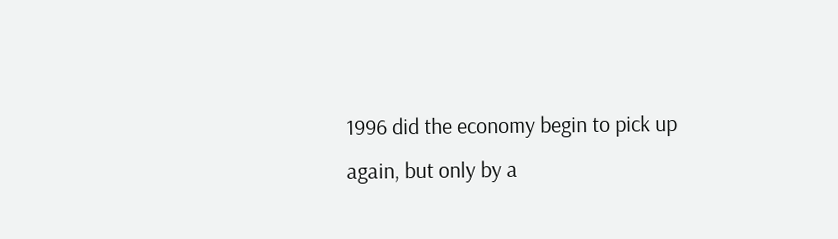1996 did the economy begin to pick up again, but only by a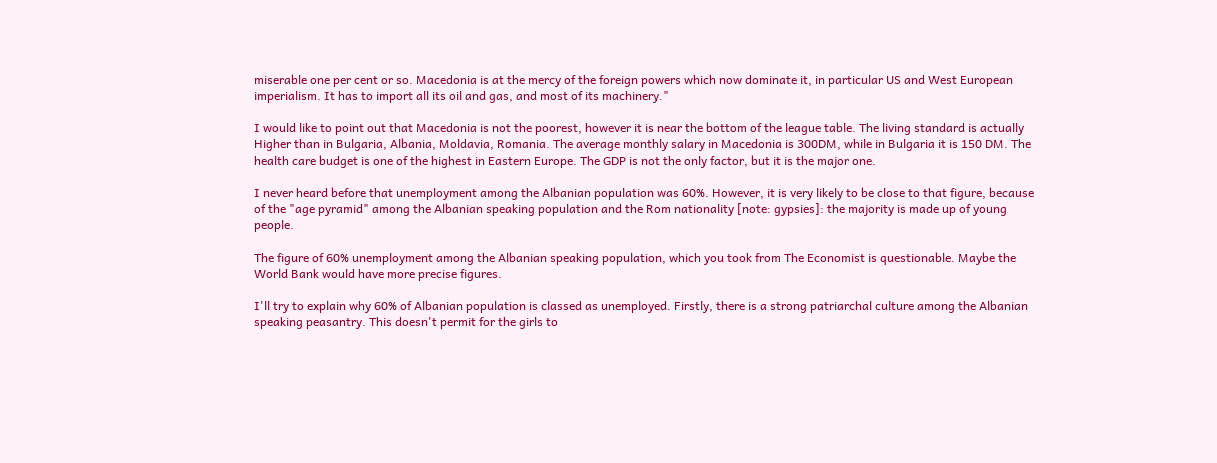miserable one per cent or so. Macedonia is at the mercy of the foreign powers which now dominate it, in particular US and West European imperialism. It has to import all its oil and gas, and most of its machinery."

I would like to point out that Macedonia is not the poorest, however it is near the bottom of the league table. The living standard is actually Higher than in Bulgaria, Albania, Moldavia, Romania. The average monthly salary in Macedonia is 300DM, while in Bulgaria it is 150 DM. The health care budget is one of the highest in Eastern Europe. The GDP is not the only factor, but it is the major one.

I never heard before that unemployment among the Albanian population was 60%. However, it is very likely to be close to that figure, because of the "age pyramid" among the Albanian speaking population and the Rom nationality [note: gypsies]: the majority is made up of young people.

The figure of 60% unemployment among the Albanian speaking population, which you took from The Economist is questionable. Maybe the World Bank would have more precise figures.

I'll try to explain why 60% of Albanian population is classed as unemployed. Firstly, there is a strong patriarchal culture among the Albanian speaking peasantry. This doesn't permit for the girls to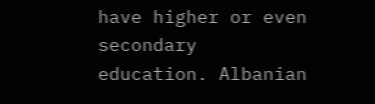have higher or even secondary education. Albanian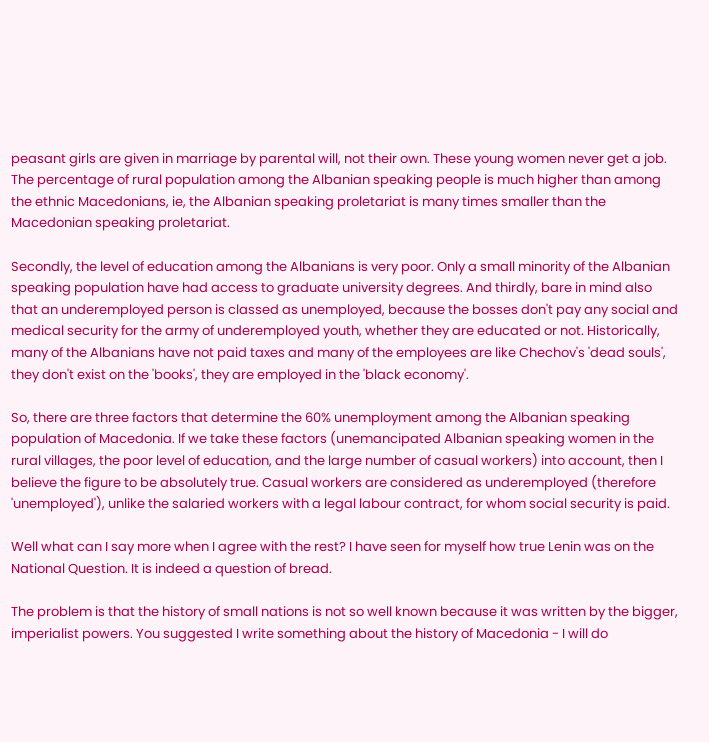peasant girls are given in marriage by parental will, not their own. These young women never get a job. The percentage of rural population among the Albanian speaking people is much higher than among the ethnic Macedonians, ie, the Albanian speaking proletariat is many times smaller than the Macedonian speaking proletariat.

Secondly, the level of education among the Albanians is very poor. Only a small minority of the Albanian speaking population have had access to graduate university degrees. And thirdly, bare in mind also that an underemployed person is classed as unemployed, because the bosses don't pay any social and medical security for the army of underemployed youth, whether they are educated or not. Historically, many of the Albanians have not paid taxes and many of the employees are like Chechov's 'dead souls', they don't exist on the 'books', they are employed in the 'black economy'.

So, there are three factors that determine the 60% unemployment among the Albanian speaking population of Macedonia. If we take these factors (unemancipated Albanian speaking women in the rural villages, the poor level of education, and the large number of casual workers) into account, then I believe the figure to be absolutely true. Casual workers are considered as underemployed (therefore 'unemployed'), unlike the salaried workers with a legal labour contract, for whom social security is paid.

Well what can I say more when I agree with the rest? I have seen for myself how true Lenin was on the National Question. It is indeed a question of bread.

The problem is that the history of small nations is not so well known because it was written by the bigger, imperialist powers. You suggested I write something about the history of Macedonia - I will do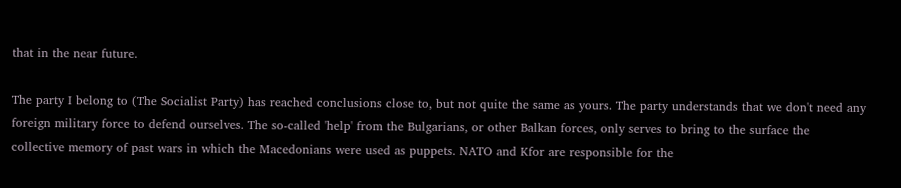that in the near future.

The party I belong to (The Socialist Party) has reached conclusions close to, but not quite the same as yours. The party understands that we don't need any foreign military force to defend ourselves. The so-called 'help' from the Bulgarians, or other Balkan forces, only serves to bring to the surface the collective memory of past wars in which the Macedonians were used as puppets. NATO and Kfor are responsible for the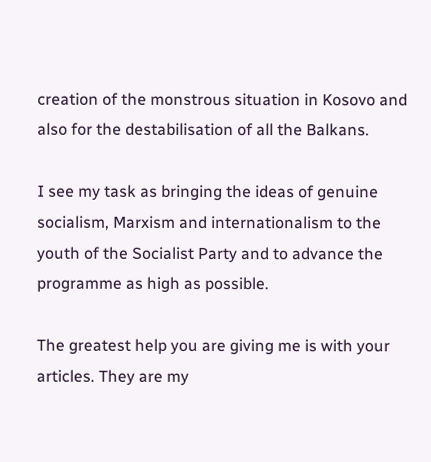creation of the monstrous situation in Kosovo and also for the destabilisation of all the Balkans.

I see my task as bringing the ideas of genuine socialism, Marxism and internationalism to the youth of the Socialist Party and to advance the programme as high as possible.

The greatest help you are giving me is with your articles. They are my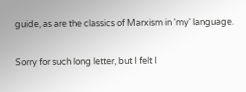guide, as are the classics of Marxism in 'my' language.

Sorry for such long letter, but I felt I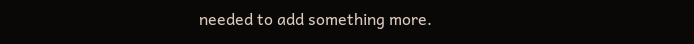needed to add something more.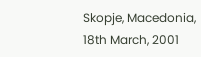Skopje, Macedonia,
18th March, 2001